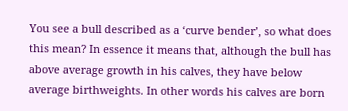You see a bull described as a ‘curve bender’, so what does this mean? In essence it means that, although the bull has above average growth in his calves, they have below average birthweights. In other words his calves are born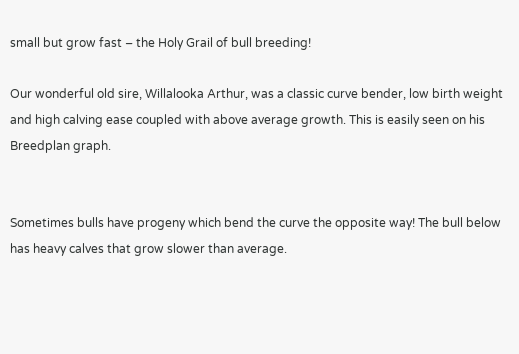small but grow fast – the Holy Grail of bull breeding!

Our wonderful old sire, Willalooka Arthur, was a classic curve bender, low birth weight and high calving ease coupled with above average growth. This is easily seen on his Breedplan graph.


Sometimes bulls have progeny which bend the curve the opposite way! The bull below has heavy calves that grow slower than average.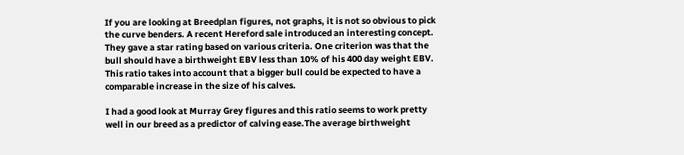If you are looking at Breedplan figures, not graphs, it is not so obvious to pick the curve benders. A recent Hereford sale introduced an interesting concept. They gave a star rating based on various criteria. One criterion was that the bull should have a birthweight EBV less than 10% of his 400 day weight EBV. This ratio takes into account that a bigger bull could be expected to have a comparable increase in the size of his calves.

I had a good look at Murray Grey figures and this ratio seems to work pretty well in our breed as a predictor of calving ease.The average birthweight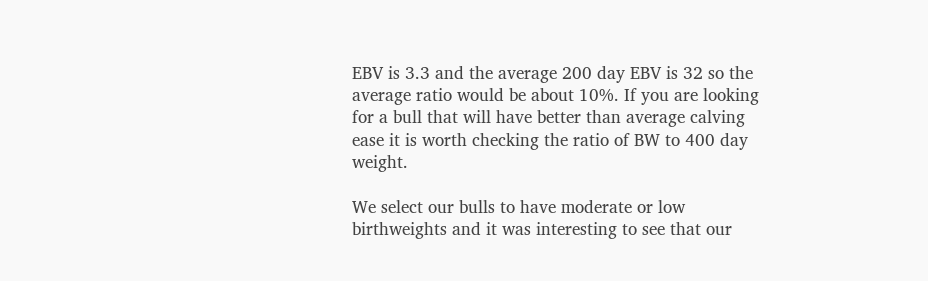EBV is 3.3 and the average 200 day EBV is 32 so the average ratio would be about 10%. If you are looking for a bull that will have better than average calving ease it is worth checking the ratio of BW to 400 day weight.

We select our bulls to have moderate or low birthweights and it was interesting to see that our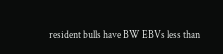resident bulls have BW EBVs less than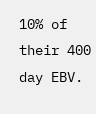10% of their 400 day EBV.